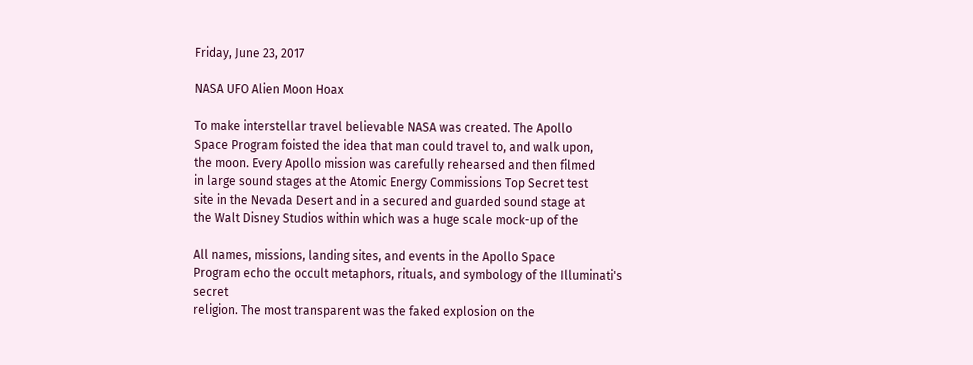Friday, June 23, 2017

NASA UFO Alien Moon Hoax

To make interstellar travel believable NASA was created. The Apollo
Space Program foisted the idea that man could travel to, and walk upon,
the moon. Every Apollo mission was carefully rehearsed and then filmed
in large sound stages at the Atomic Energy Commissions Top Secret test
site in the Nevada Desert and in a secured and guarded sound stage at
the Walt Disney Studios within which was a huge scale mock-up of the

All names, missions, landing sites, and events in the Apollo Space
Program echo the occult metaphors, rituals, and symbology of the Illuminati's secret
religion. The most transparent was the faked explosion on the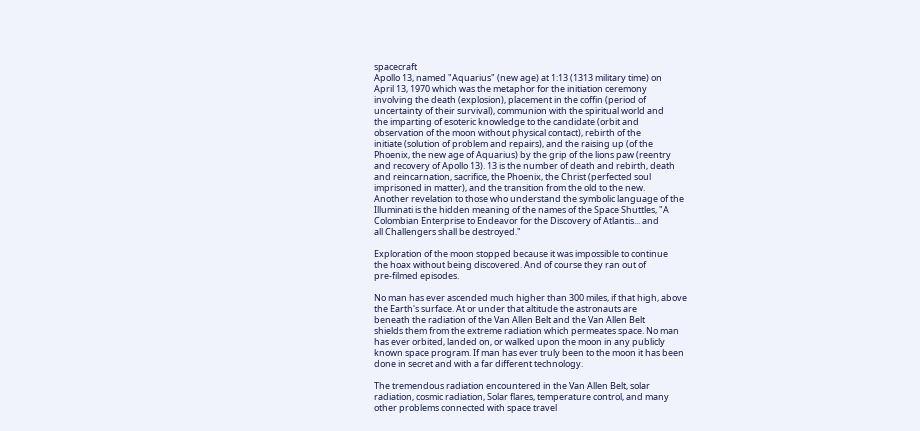spacecraft
Apollo 13, named "Aquarius" (new age) at 1:13 (1313 military time) on
April 13, 1970 which was the metaphor for the initiation ceremony
involving the death (explosion), placement in the coffin (period of
uncertainty of their survival), communion with the spiritual world and
the imparting of esoteric knowledge to the candidate (orbit and
observation of the moon without physical contact), rebirth of the
initiate (solution of problem and repairs), and the raising up (of the
Phoenix, the new age of Aquarius) by the grip of the lions paw (reentry
and recovery of Apollo 13). 13 is the number of death and rebirth, death
and reincarnation, sacrifice, the Phoenix, the Christ (perfected soul
imprisoned in matter), and the transition from the old to the new.
Another revelation to those who understand the symbolic language of the
Illuminati is the hidden meaning of the names of the Space Shuttles, "A
Colombian Enterprise to Endeavor for the Discovery of Atlantis... and
all Challengers shall be destroyed."

Exploration of the moon stopped because it was impossible to continue
the hoax without being discovered. And of course they ran out of
pre-filmed episodes.

No man has ever ascended much higher than 300 miles, if that high, above
the Earth's surface. At or under that altitude the astronauts are
beneath the radiation of the Van Allen Belt and the Van Allen Belt
shields them from the extreme radiation which permeates space. No man
has ever orbited, landed on, or walked upon the moon in any publicly
known space program. If man has ever truly been to the moon it has been
done in secret and with a far different technology.

The tremendous radiation encountered in the Van Allen Belt, solar
radiation, cosmic radiation, Solar flares, temperature control, and many
other problems connected with space travel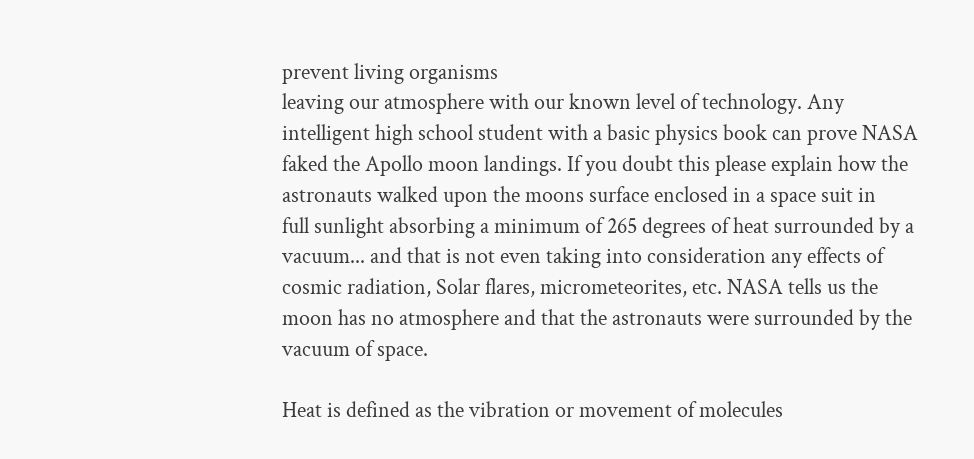prevent living organisms
leaving our atmosphere with our known level of technology. Any
intelligent high school student with a basic physics book can prove NASA
faked the Apollo moon landings. If you doubt this please explain how the
astronauts walked upon the moons surface enclosed in a space suit in
full sunlight absorbing a minimum of 265 degrees of heat surrounded by a
vacuum... and that is not even taking into consideration any effects of
cosmic radiation, Solar flares, micrometeorites, etc. NASA tells us the
moon has no atmosphere and that the astronauts were surrounded by the
vacuum of space.

Heat is defined as the vibration or movement of molecules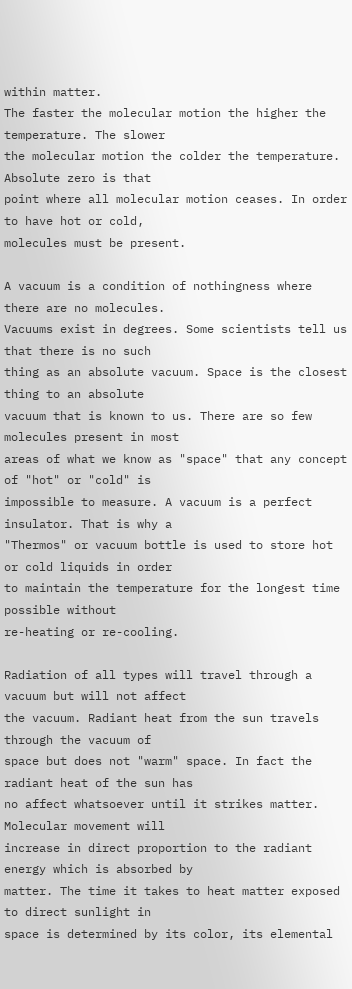within matter.
The faster the molecular motion the higher the temperature. The slower
the molecular motion the colder the temperature. Absolute zero is that
point where all molecular motion ceases. In order to have hot or cold,
molecules must be present.

A vacuum is a condition of nothingness where there are no molecules.
Vacuums exist in degrees. Some scientists tell us that there is no such
thing as an absolute vacuum. Space is the closest thing to an absolute
vacuum that is known to us. There are so few molecules present in most
areas of what we know as "space" that any concept of "hot" or "cold" is
impossible to measure. A vacuum is a perfect insulator. That is why a
"Thermos" or vacuum bottle is used to store hot or cold liquids in order
to maintain the temperature for the longest time possible without
re-heating or re-cooling.

Radiation of all types will travel through a vacuum but will not affect
the vacuum. Radiant heat from the sun travels through the vacuum of
space but does not "warm" space. In fact the radiant heat of the sun has
no affect whatsoever until it strikes matter. Molecular movement will
increase in direct proportion to the radiant energy which is absorbed by
matter. The time it takes to heat matter exposed to direct sunlight in
space is determined by its color, its elemental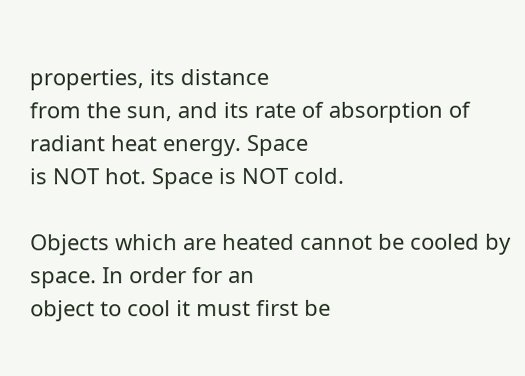properties, its distance
from the sun, and its rate of absorption of radiant heat energy. Space
is NOT hot. Space is NOT cold.

Objects which are heated cannot be cooled by space. In order for an
object to cool it must first be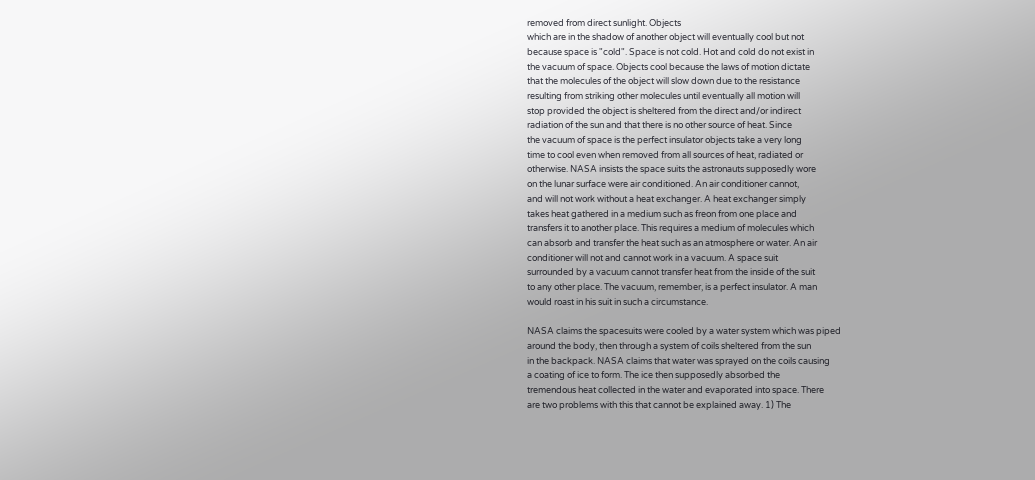removed from direct sunlight. Objects
which are in the shadow of another object will eventually cool but not
because space is "cold". Space is not cold. Hot and cold do not exist in
the vacuum of space. Objects cool because the laws of motion dictate
that the molecules of the object will slow down due to the resistance
resulting from striking other molecules until eventually all motion will
stop provided the object is sheltered from the direct and/or indirect
radiation of the sun and that there is no other source of heat. Since
the vacuum of space is the perfect insulator objects take a very long
time to cool even when removed from all sources of heat, radiated or
otherwise. NASA insists the space suits the astronauts supposedly wore
on the lunar surface were air conditioned. An air conditioner cannot,
and will not work without a heat exchanger. A heat exchanger simply
takes heat gathered in a medium such as freon from one place and
transfers it to another place. This requires a medium of molecules which
can absorb and transfer the heat such as an atmosphere or water. An air
conditioner will not and cannot work in a vacuum. A space suit
surrounded by a vacuum cannot transfer heat from the inside of the suit
to any other place. The vacuum, remember, is a perfect insulator. A man
would roast in his suit in such a circumstance.

NASA claims the spacesuits were cooled by a water system which was piped
around the body, then through a system of coils sheltered from the sun
in the backpack. NASA claims that water was sprayed on the coils causing
a coating of ice to form. The ice then supposedly absorbed the
tremendous heat collected in the water and evaporated into space. There
are two problems with this that cannot be explained away. 1) The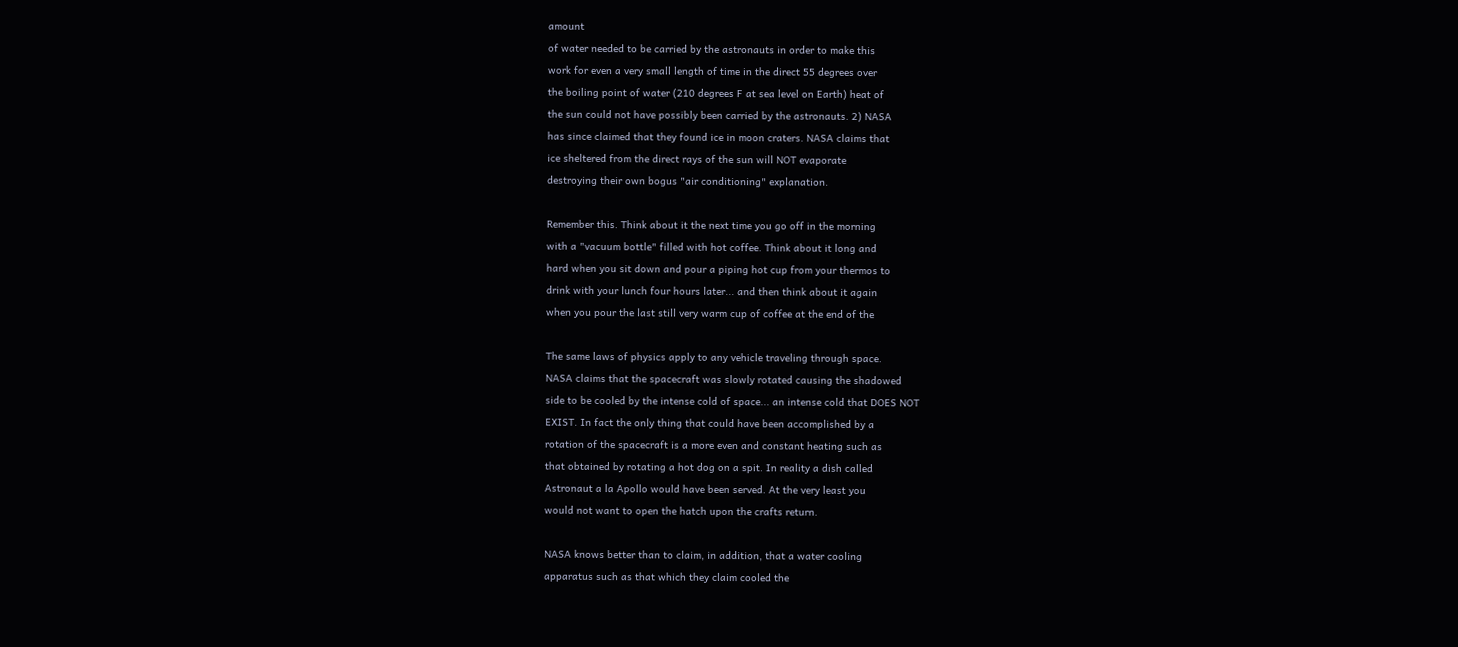amount
of water needed to be carried by the astronauts in order to make this
work for even a very small length of time in the direct 55 degrees over
the boiling point of water (210 degrees F at sea level on Earth) heat of
the sun could not have possibly been carried by the astronauts. 2) NASA
has since claimed that they found ice in moon craters. NASA claims that
ice sheltered from the direct rays of the sun will NOT evaporate
destroying their own bogus "air conditioning" explanation.

Remember this. Think about it the next time you go off in the morning
with a "vacuum bottle" filled with hot coffee. Think about it long and
hard when you sit down and pour a piping hot cup from your thermos to
drink with your lunch four hours later... and then think about it again
when you pour the last still very warm cup of coffee at the end of the

The same laws of physics apply to any vehicle traveling through space.
NASA claims that the spacecraft was slowly rotated causing the shadowed
side to be cooled by the intense cold of space... an intense cold that DOES NOT
EXIST. In fact the only thing that could have been accomplished by a
rotation of the spacecraft is a more even and constant heating such as
that obtained by rotating a hot dog on a spit. In reality a dish called
Astronaut a la Apollo would have been served. At the very least you
would not want to open the hatch upon the crafts return.

NASA knows better than to claim, in addition, that a water cooling
apparatus such as that which they claim cooled the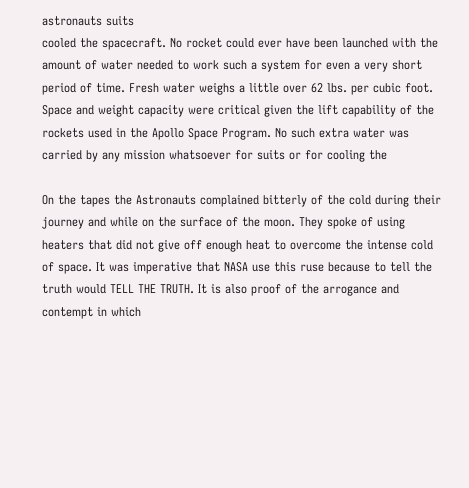astronauts suits
cooled the spacecraft. No rocket could ever have been launched with the
amount of water needed to work such a system for even a very short
period of time. Fresh water weighs a little over 62 lbs. per cubic foot.
Space and weight capacity were critical given the lift capability of the
rockets used in the Apollo Space Program. No such extra water was
carried by any mission whatsoever for suits or for cooling the

On the tapes the Astronauts complained bitterly of the cold during their
journey and while on the surface of the moon. They spoke of using
heaters that did not give off enough heat to overcome the intense cold
of space. It was imperative that NASA use this ruse because to tell the
truth would TELL THE TRUTH. It is also proof of the arrogance and
contempt in which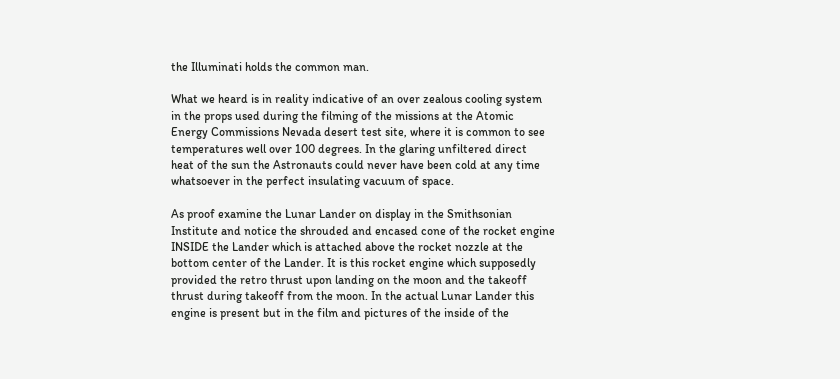the Illuminati holds the common man.

What we heard is in reality indicative of an over zealous cooling system
in the props used during the filming of the missions at the Atomic
Energy Commissions Nevada desert test site, where it is common to see
temperatures well over 100 degrees. In the glaring unfiltered direct
heat of the sun the Astronauts could never have been cold at any time
whatsoever in the perfect insulating vacuum of space.

As proof examine the Lunar Lander on display in the Smithsonian
Institute and notice the shrouded and encased cone of the rocket engine
INSIDE the Lander which is attached above the rocket nozzle at the
bottom center of the Lander. It is this rocket engine which supposedly
provided the retro thrust upon landing on the moon and the takeoff
thrust during takeoff from the moon. In the actual Lunar Lander this
engine is present but in the film and pictures of the inside of the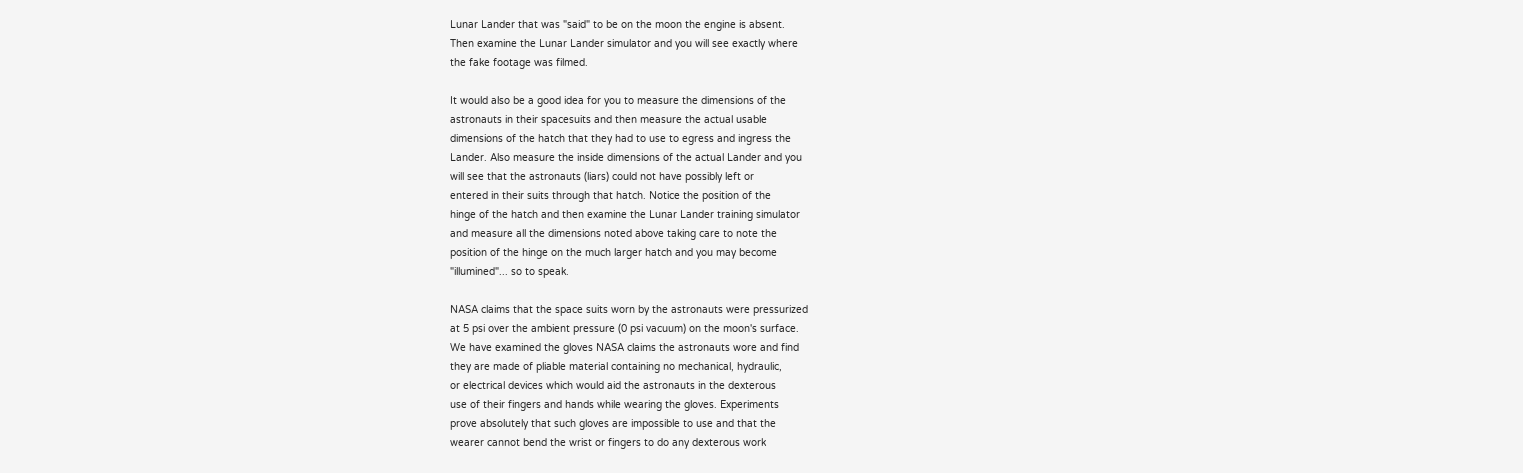Lunar Lander that was "said" to be on the moon the engine is absent.
Then examine the Lunar Lander simulator and you will see exactly where
the fake footage was filmed.

It would also be a good idea for you to measure the dimensions of the
astronauts in their spacesuits and then measure the actual usable
dimensions of the hatch that they had to use to egress and ingress the
Lander. Also measure the inside dimensions of the actual Lander and you
will see that the astronauts (liars) could not have possibly left or
entered in their suits through that hatch. Notice the position of the
hinge of the hatch and then examine the Lunar Lander training simulator
and measure all the dimensions noted above taking care to note the
position of the hinge on the much larger hatch and you may become
"illumined"... so to speak.

NASA claims that the space suits worn by the astronauts were pressurized
at 5 psi over the ambient pressure (0 psi vacuum) on the moon's surface.
We have examined the gloves NASA claims the astronauts wore and find
they are made of pliable material containing no mechanical, hydraulic,
or electrical devices which would aid the astronauts in the dexterous
use of their fingers and hands while wearing the gloves. Experiments
prove absolutely that such gloves are impossible to use and that the
wearer cannot bend the wrist or fingers to do any dexterous work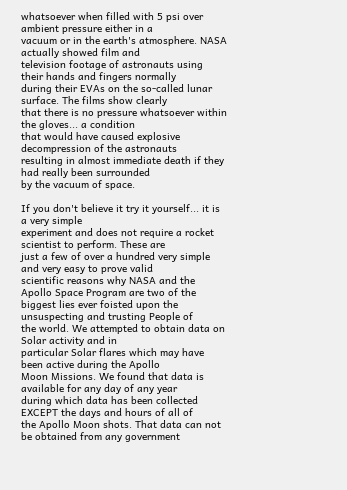whatsoever when filled with 5 psi over ambient pressure either in a
vacuum or in the earth's atmosphere. NASA actually showed film and
television footage of astronauts using their hands and fingers normally
during their EVAs on the so-called lunar surface. The films show clearly
that there is no pressure whatsoever within the gloves... a condition
that would have caused explosive decompression of the astronauts
resulting in almost immediate death if they had really been surrounded
by the vacuum of space.

If you don't believe it try it yourself... it is a very simple
experiment and does not require a rocket scientist to perform. These are
just a few of over a hundred very simple and very easy to prove valid
scientific reasons why NASA and the Apollo Space Program are two of the
biggest lies ever foisted upon the unsuspecting and trusting People of
the world. We attempted to obtain data on Solar activity and in
particular Solar flares which may have been active during the Apollo
Moon Missions. We found that data is available for any day of any year
during which data has been collected EXCEPT the days and hours of all of
the Apollo Moon shots. That data can not be obtained from any government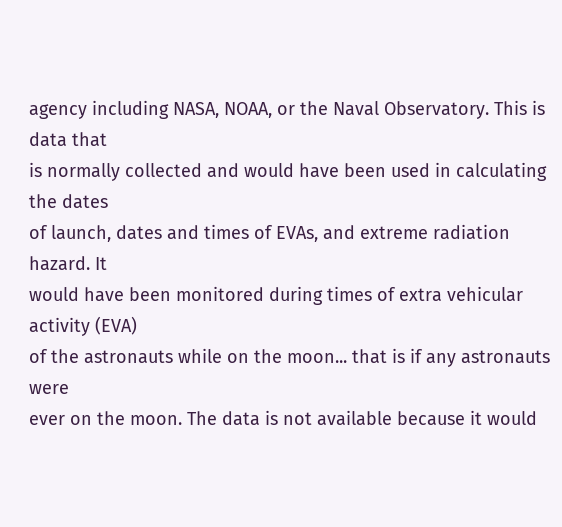agency including NASA, NOAA, or the Naval Observatory. This is data that
is normally collected and would have been used in calculating the dates
of launch, dates and times of EVAs, and extreme radiation hazard. It
would have been monitored during times of extra vehicular activity (EVA)
of the astronauts while on the moon... that is if any astronauts were
ever on the moon. The data is not available because it would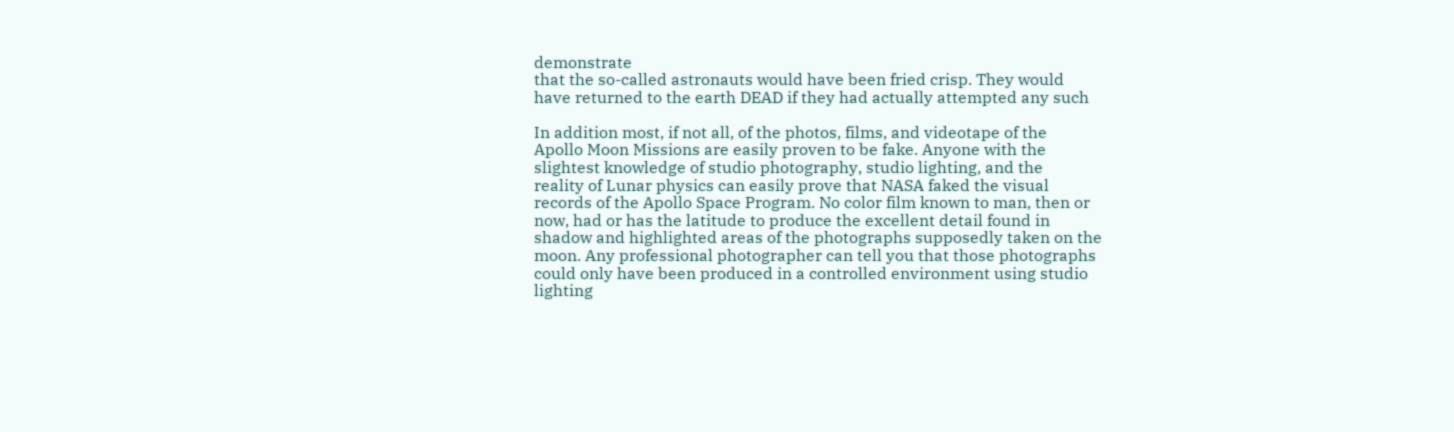demonstrate
that the so-called astronauts would have been fried crisp. They would
have returned to the earth DEAD if they had actually attempted any such

In addition most, if not all, of the photos, films, and videotape of the
Apollo Moon Missions are easily proven to be fake. Anyone with the
slightest knowledge of studio photography, studio lighting, and the
reality of Lunar physics can easily prove that NASA faked the visual
records of the Apollo Space Program. No color film known to man, then or
now, had or has the latitude to produce the excellent detail found in
shadow and highlighted areas of the photographs supposedly taken on the
moon. Any professional photographer can tell you that those photographs
could only have been produced in a controlled environment using studio
lighting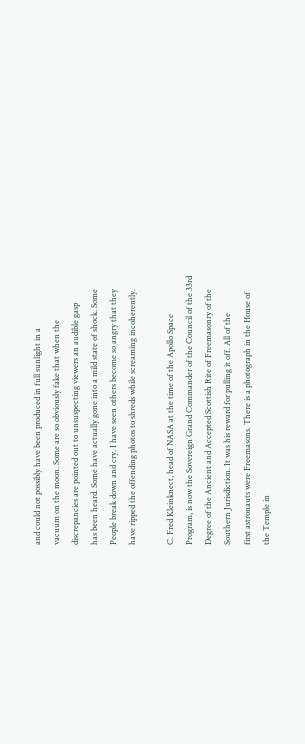and could not possibly have been produced in full sunlight in a
vacuum on the moon. Some are so obviously fake that when the
discrepancies are pointed out to unsuspecting viewers an audible gasp
has been heard. Some have actually gone into a mild state of shock. Some
People break down and cry. I have seen others become so angry that they
have ripped the offending photos to shreds while screaming incoherently.

C. Fred Kleinknect, head of NASA at the time of the Apollo Space
Program, is now the Sovereign Grand Commander of the Council of the 33rd
Degree of the Ancient and Accepted Scottish Rite of Freemasonry of the
Southern Jurisdiction. It was his reward for pulling it off. All of the
first astronauts were Freemasons. There is a photograph in the House of
the Temple in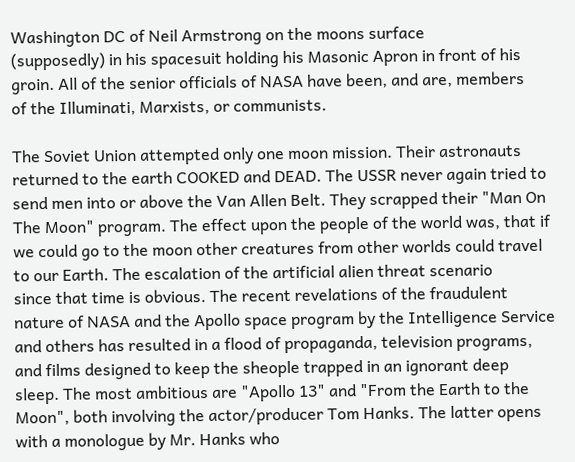Washington DC of Neil Armstrong on the moons surface
(supposedly) in his spacesuit holding his Masonic Apron in front of his
groin. All of the senior officials of NASA have been, and are, members
of the Illuminati, Marxists, or communists.

The Soviet Union attempted only one moon mission. Their astronauts
returned to the earth COOKED and DEAD. The USSR never again tried to
send men into or above the Van Allen Belt. They scrapped their "Man On
The Moon" program. The effect upon the people of the world was, that if
we could go to the moon other creatures from other worlds could travel
to our Earth. The escalation of the artificial alien threat scenario
since that time is obvious. The recent revelations of the fraudulent
nature of NASA and the Apollo space program by the Intelligence Service
and others has resulted in a flood of propaganda, television programs,
and films designed to keep the sheople trapped in an ignorant deep
sleep. The most ambitious are "Apollo 13" and "From the Earth to the
Moon", both involving the actor/producer Tom Hanks. The latter opens
with a monologue by Mr. Hanks who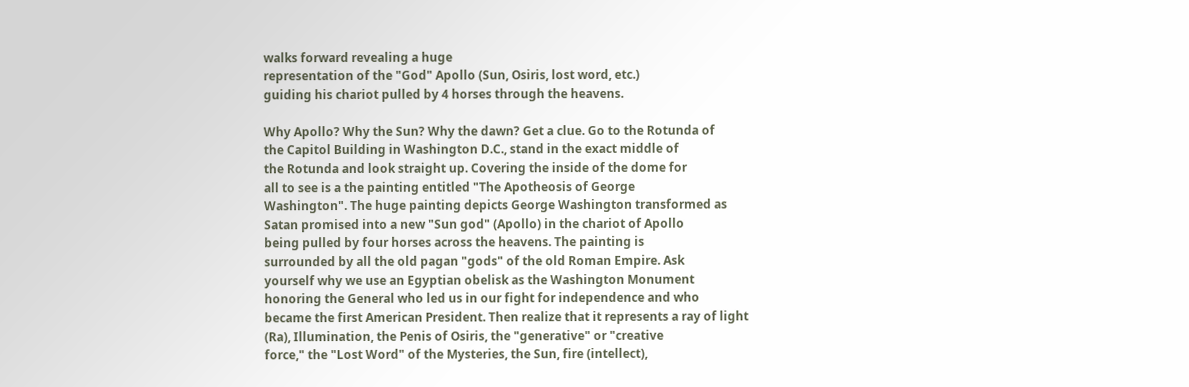walks forward revealing a huge
representation of the "God" Apollo (Sun, Osiris, lost word, etc.)
guiding his chariot pulled by 4 horses through the heavens.

Why Apollo? Why the Sun? Why the dawn? Get a clue. Go to the Rotunda of
the Capitol Building in Washington D.C., stand in the exact middle of
the Rotunda and look straight up. Covering the inside of the dome for
all to see is a the painting entitled "The Apotheosis of George
Washington". The huge painting depicts George Washington transformed as
Satan promised into a new "Sun god" (Apollo) in the chariot of Apollo
being pulled by four horses across the heavens. The painting is
surrounded by all the old pagan "gods" of the old Roman Empire. Ask
yourself why we use an Egyptian obelisk as the Washington Monument
honoring the General who led us in our fight for independence and who
became the first American President. Then realize that it represents a ray of light
(Ra), Illumination, the Penis of Osiris, the "generative" or "creative
force," the "Lost Word" of the Mysteries, the Sun, fire (intellect),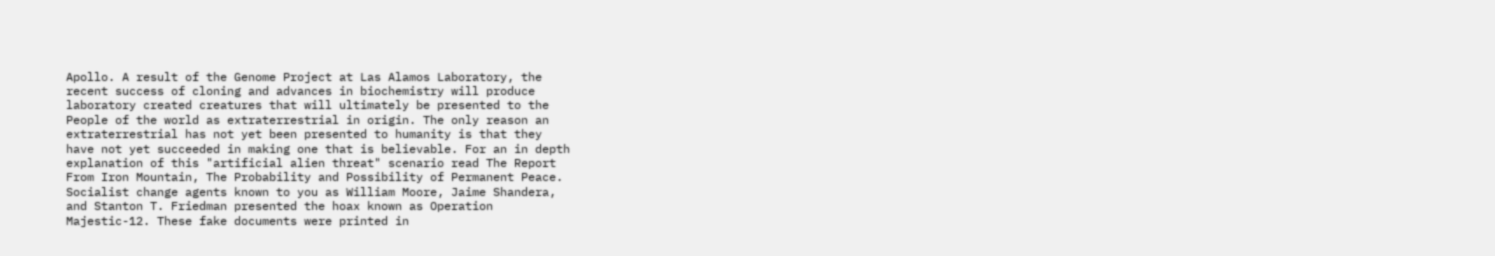Apollo. A result of the Genome Project at Las Alamos Laboratory, the
recent success of cloning and advances in biochemistry will produce
laboratory created creatures that will ultimately be presented to the
People of the world as extraterrestrial in origin. The only reason an
extraterrestrial has not yet been presented to humanity is that they
have not yet succeeded in making one that is believable. For an in depth
explanation of this "artificial alien threat" scenario read The Report
From Iron Mountain, The Probability and Possibility of Permanent Peace.
Socialist change agents known to you as William Moore, Jaime Shandera,
and Stanton T. Friedman presented the hoax known as Operation
Majestic-12. These fake documents were printed in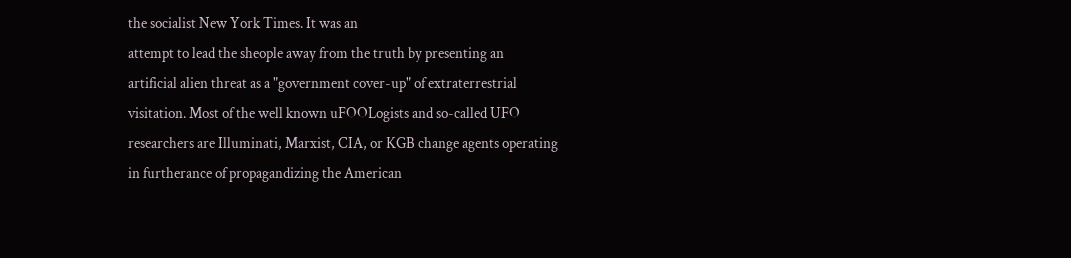the socialist New York Times. It was an
attempt to lead the sheople away from the truth by presenting an
artificial alien threat as a "government cover-up" of extraterrestrial
visitation. Most of the well known uFOOLogists and so-called UFO
researchers are Illuminati, Marxist, CIA, or KGB change agents operating
in furtherance of propagandizing the American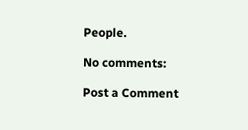People.

No comments:

Post a Comment